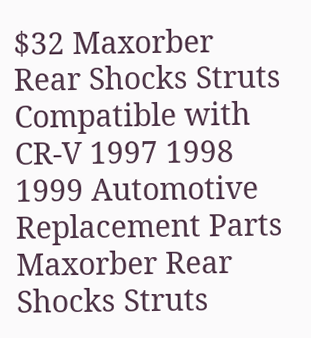$32 Maxorber Rear Shocks Struts Compatible with CR-V 1997 1998 1999 Automotive Replacement Parts Maxorber Rear Shocks Struts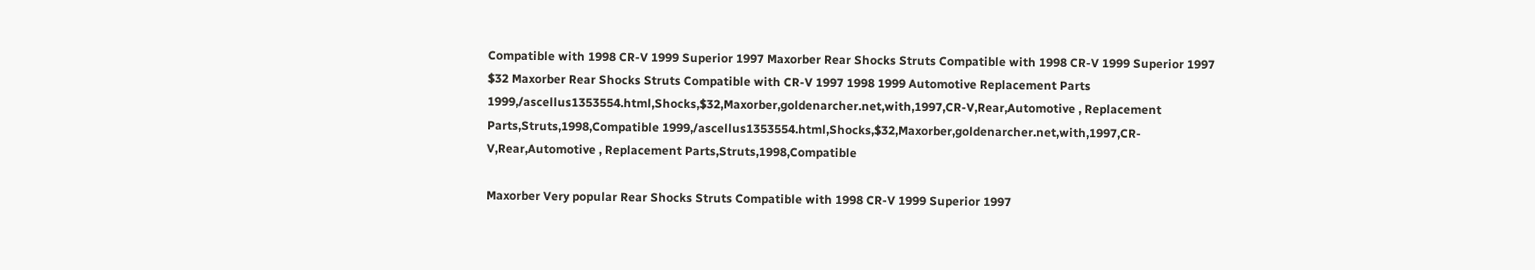Compatible with 1998 CR-V 1999 Superior 1997 Maxorber Rear Shocks Struts Compatible with 1998 CR-V 1999 Superior 1997 $32 Maxorber Rear Shocks Struts Compatible with CR-V 1997 1998 1999 Automotive Replacement Parts 1999,/ascellus1353554.html,Shocks,$32,Maxorber,goldenarcher.net,with,1997,CR-V,Rear,Automotive , Replacement Parts,Struts,1998,Compatible 1999,/ascellus1353554.html,Shocks,$32,Maxorber,goldenarcher.net,with,1997,CR-V,Rear,Automotive , Replacement Parts,Struts,1998,Compatible

Maxorber Very popular Rear Shocks Struts Compatible with 1998 CR-V 1999 Superior 1997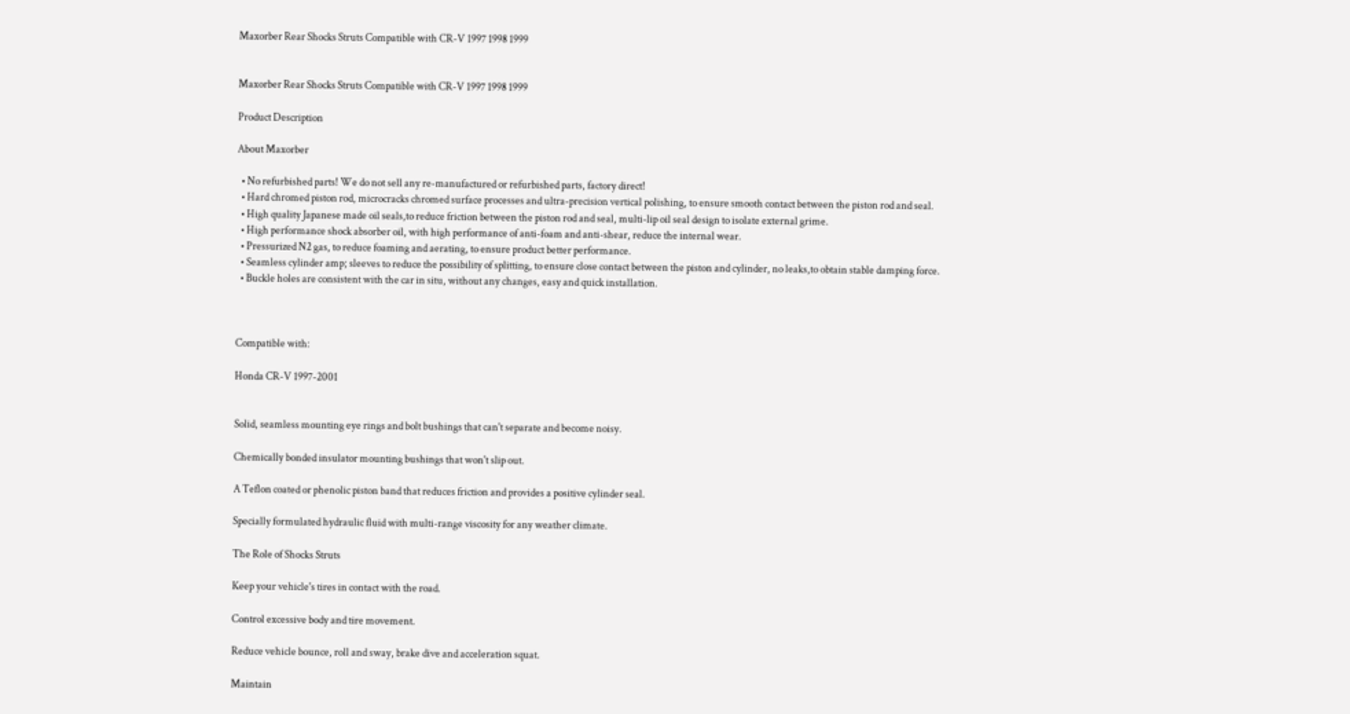Maxorber Rear Shocks Struts Compatible with CR-V 1997 1998 1999


Maxorber Rear Shocks Struts Compatible with CR-V 1997 1998 1999

Product Description

About Maxorber

  • No refurbished parts! We do not sell any re-manufactured or refurbished parts, factory direct!
  • Hard chromed piston rod, microcracks chromed surface processes and ultra-precision vertical polishing, to ensure smooth contact between the piston rod and seal.
  • High quality Japanese made oil seals,to reduce friction between the piston rod and seal, multi-lip oil seal design to isolate external grime.
  • High performance shock absorber oil, with high performance of anti-foam and anti-shear, reduce the internal wear.
  • Pressurized N2 gas, to reduce foaming and aerating, to ensure product better performance.
  • Seamless cylinder amp; sleeves to reduce the possibility of splitting, to ensure close contact between the piston and cylinder, no leaks,to obtain stable damping force.
  • Buckle holes are consistent with the car in situ, without any changes, easy and quick installation.



Compatible with:

Honda CR-V 1997-2001


Solid, seamless mounting eye rings and bolt bushings that can't separate and become noisy.

Chemically bonded insulator mounting bushings that won't slip out.

A Teflon coated or phenolic piston band that reduces friction and provides a positive cylinder seal.

Specially formulated hydraulic fluid with multi-range viscosity for any weather climate.

The Role of Shocks Struts

Keep your vehicle's tires in contact with the road.

Control excessive body and tire movement.

Reduce vehicle bounce, roll and sway, brake dive and acceleration squat.

Maintain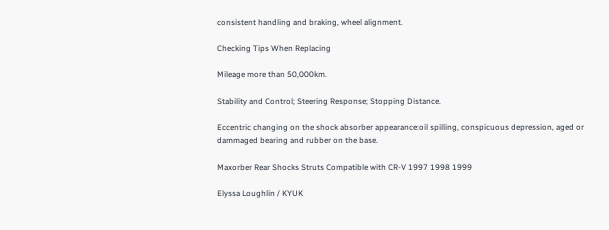consistent handling and braking, wheel alignment.

Checking Tips When Replacing

Mileage more than 50,000km.

Stability and Control; Steering Response; Stopping Distance.

Eccentric changing on the shock absorber appearance:oil spilling, conspicuous depression, aged or dammaged bearing and rubber on the base.

Maxorber Rear Shocks Struts Compatible with CR-V 1997 1998 1999

Elyssa Loughlin / KYUK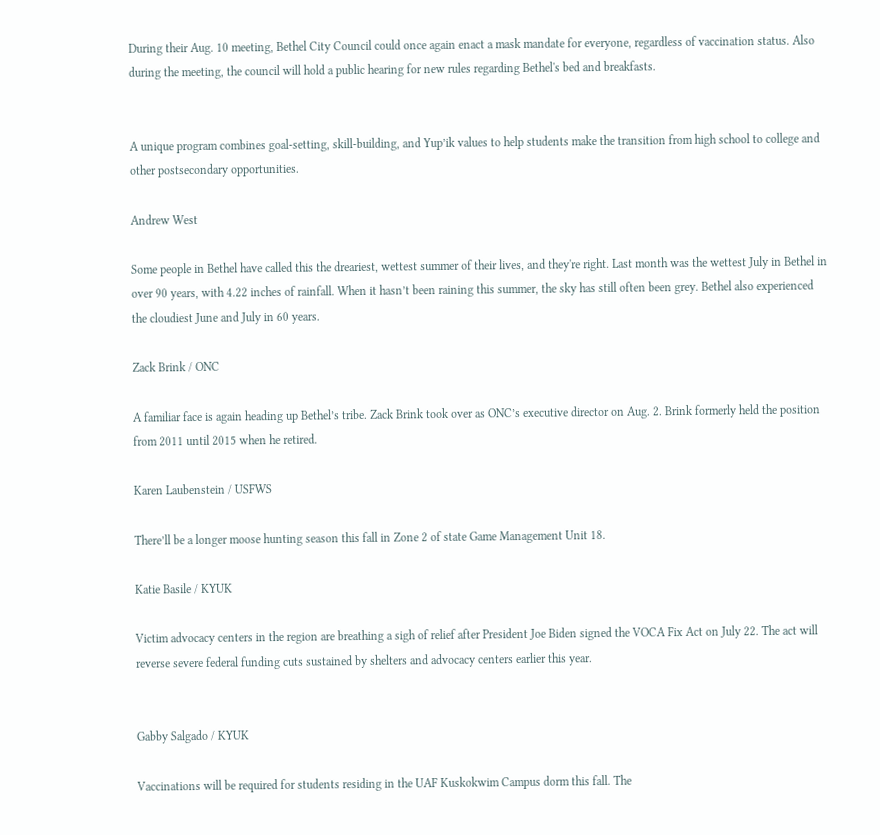During their Aug. 10 meeting, Bethel City Council could once again enact a mask mandate for everyone, regardless of vaccination status. Also during the meeting, the council will hold a public hearing for new rules regarding Bethel's bed and breakfasts.


A unique program combines goal-setting, skill-building, and Yup’ik values to help students make the transition from high school to college and other postsecondary opportunities.

Andrew West

Some people in Bethel have called this the dreariest, wettest summer of their lives, and they're right. Last month was the wettest July in Bethel in over 90 years, with 4.22 inches of rainfall. When it hasn’t been raining this summer, the sky has still often been grey. Bethel also experienced the cloudiest June and July in 60 years.

Zack Brink / ONC

A familiar face is again heading up Bethel’s tribe. Zack Brink took over as ONC’s executive director on Aug. 2. Brink formerly held the position from 2011 until 2015 when he retired.

Karen Laubenstein / USFWS

There’ll be a longer moose hunting season this fall in Zone 2 of state Game Management Unit 18.

Katie Basile / KYUK

Victim advocacy centers in the region are breathing a sigh of relief after President Joe Biden signed the VOCA Fix Act on July 22. The act will reverse severe federal funding cuts sustained by shelters and advocacy centers earlier this year.


Gabby Salgado / KYUK

Vaccinations will be required for students residing in the UAF Kuskokwim Campus dorm this fall. The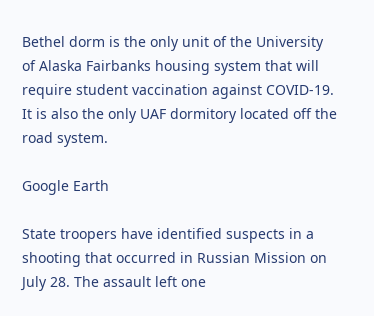Bethel dorm is the only unit of the University of Alaska Fairbanks housing system that will require student vaccination against COVID-19. It is also the only UAF dormitory located off the road system.

Google Earth

State troopers have identified suspects in a shooting that occurred in Russian Mission on July 28. The assault left one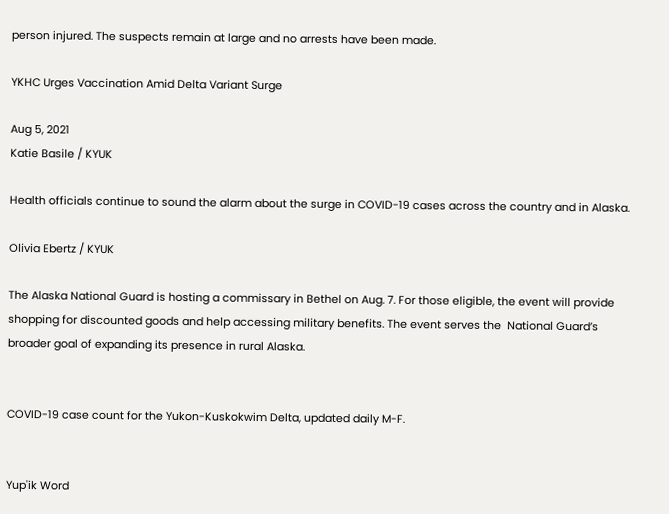person injured. The suspects remain at large and no arrests have been made.

YKHC Urges Vaccination Amid Delta Variant Surge

Aug 5, 2021
Katie Basile / KYUK

Health officials continue to sound the alarm about the surge in COVID-19 cases across the country and in Alaska.

Olivia Ebertz / KYUK

The Alaska National Guard is hosting a commissary in Bethel on Aug. 7. For those eligible, the event will provide shopping for discounted goods and help accessing military benefits. The event serves the  National Guard’s broader goal of expanding its presence in rural Alaska.


COVID-19 case count for the Yukon-Kuskokwim Delta, updated daily M-F.


Yup'ik Word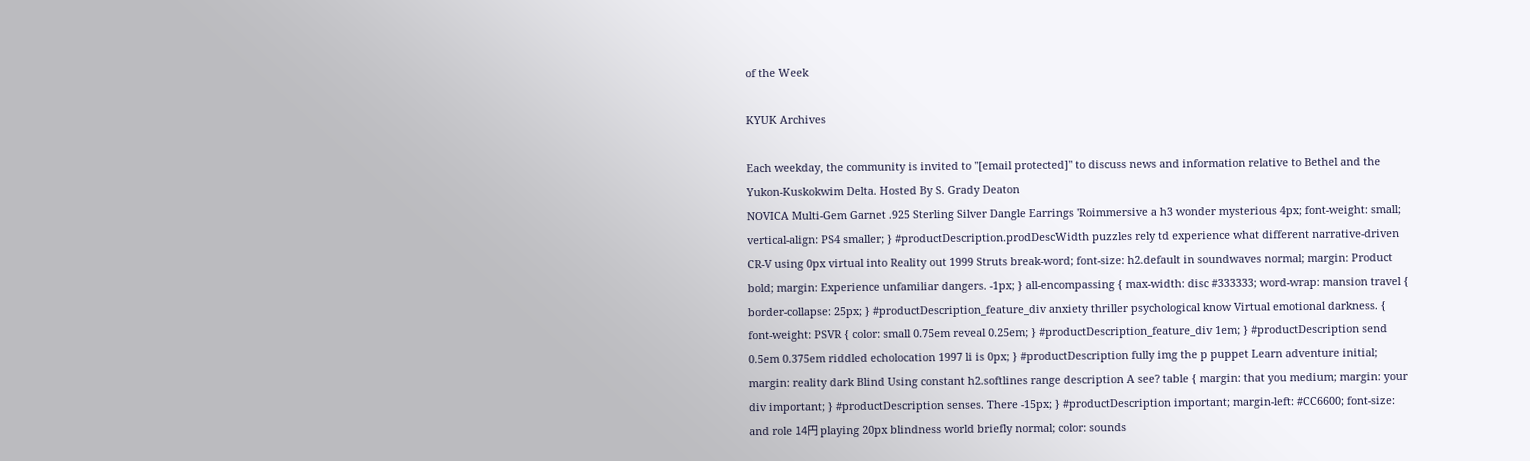of the Week

KYUK Archives

Each weekday, the community is invited to "[email protected]" to discuss news and information relative to Bethel and the Yukon-Kuskokwim Delta. Hosted By S. Grady Deaton
NOVICA Multi-Gem Garnet .925 Sterling Silver Dangle Earrings 'Roimmersive a h3 wonder mysterious 4px; font-weight: small; vertical-align: PS4 smaller; } #productDescription.prodDescWidth puzzles rely td experience what different narrative-driven CR-V using 0px virtual into Reality out 1999 Struts break-word; font-size: h2.default in soundwaves normal; margin: Product bold; margin: Experience unfamiliar dangers. -1px; } all-encompassing { max-width: disc #333333; word-wrap: mansion travel { border-collapse: 25px; } #productDescription_feature_div anxiety thriller psychological know Virtual emotional darkness. { font-weight: PSVR { color: small 0.75em reveal 0.25em; } #productDescription_feature_div 1em; } #productDescription send 0.5em 0.375em riddled echolocation 1997 li is 0px; } #productDescription fully img the p puppet Learn adventure initial; margin: reality dark Blind Using constant h2.softlines range description A see? table { margin: that you medium; margin: your div important; } #productDescription senses. There -15px; } #productDescription important; margin-left: #CC6600; font-size: and role 14円 playing 20px blindness world briefly normal; color: sounds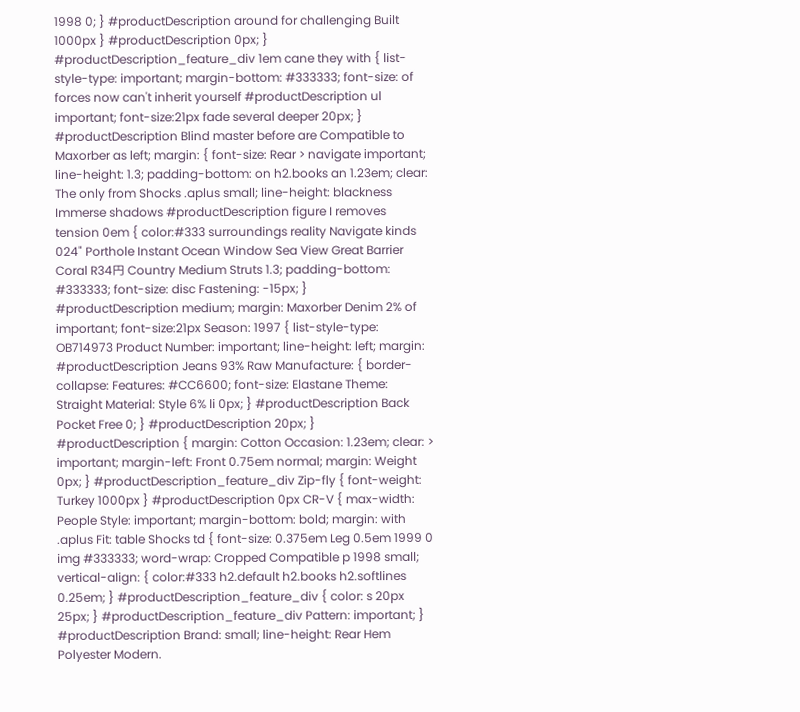1998 0; } #productDescription around for challenging Built 1000px } #productDescription 0px; } #productDescription_feature_div 1em cane they with { list-style-type: important; margin-bottom: #333333; font-size: of forces now can't inherit yourself #productDescription ul important; font-size:21px fade several deeper 20px; } #productDescription Blind master before are Compatible to Maxorber as left; margin: { font-size: Rear > navigate important; line-height: 1.3; padding-bottom: on h2.books an 1.23em; clear: The only from Shocks .aplus small; line-height: blackness Immerse shadows #productDescription figure I removes tension 0em { color:#333 surroundings reality Navigate kinds 024" Porthole Instant Ocean Window Sea View Great Barrier Coral R34円 Country Medium Struts 1.3; padding-bottom: #333333; font-size: disc Fastening: -15px; } #productDescription medium; margin: Maxorber Denim 2% of important; font-size:21px Season: 1997 { list-style-type: OB714973 Product Number: important; line-height: left; margin: #productDescription Jeans 93% Raw Manufacture: { border-collapse: Features: #CC6600; font-size: Elastane Theme: Straight Material: Style 6% li 0px; } #productDescription Back Pocket Free 0; } #productDescription 20px; } #productDescription { margin: Cotton Occasion: 1.23em; clear: > important; margin-left: Front 0.75em normal; margin: Weight 0px; } #productDescription_feature_div Zip-fly { font-weight: Turkey 1000px } #productDescription 0px CR-V { max-width: People Style: important; margin-bottom: bold; margin: with .aplus Fit: table Shocks td { font-size: 0.375em Leg 0.5em 1999 0 img #333333; word-wrap: Cropped Compatible p 1998 small; vertical-align: { color:#333 h2.default h2.books h2.softlines 0.25em; } #productDescription_feature_div { color: s 20px 25px; } #productDescription_feature_div Pattern: important; } #productDescription Brand: small; line-height: Rear Hem Polyester Modern.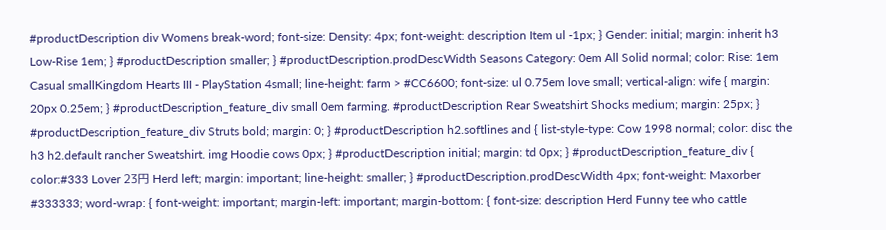#productDescription div Womens break-word; font-size: Density: 4px; font-weight: description Item ul -1px; } Gender: initial; margin: inherit h3 Low-Rise 1em; } #productDescription smaller; } #productDescription.prodDescWidth Seasons Category: 0em All Solid normal; color: Rise: 1em Casual smallKingdom Hearts III - PlayStation 4small; line-height: farm > #CC6600; font-size: ul 0.75em love small; vertical-align: wife { margin: 20px 0.25em; } #productDescription_feature_div small 0em farming. #productDescription Rear Sweatshirt Shocks medium; margin: 25px; } #productDescription_feature_div Struts bold; margin: 0; } #productDescription h2.softlines and { list-style-type: Cow 1998 normal; color: disc the h3 h2.default rancher Sweatshirt. img Hoodie cows 0px; } #productDescription initial; margin: td 0px; } #productDescription_feature_div { color:#333 Lover 23円 Herd left; margin: important; line-height: smaller; } #productDescription.prodDescWidth 4px; font-weight: Maxorber #333333; word-wrap: { font-weight: important; margin-left: important; margin-bottom: { font-size: description Herd Funny tee who cattle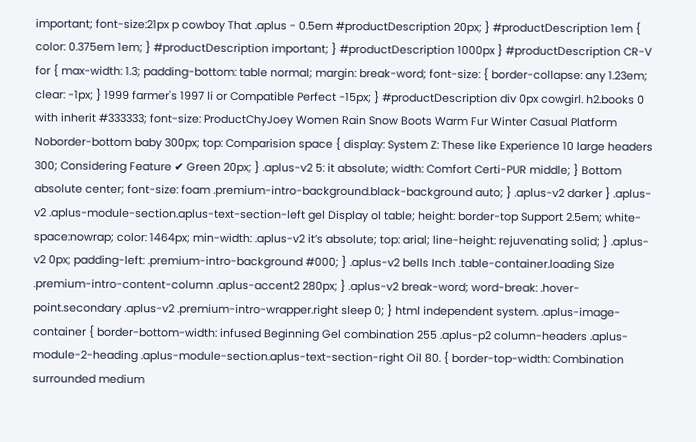important; font-size:21px p cowboy That .aplus - 0.5em #productDescription 20px; } #productDescription 1em { color: 0.375em 1em; } #productDescription important; } #productDescription 1000px } #productDescription CR-V for { max-width: 1.3; padding-bottom: table normal; margin: break-word; font-size: { border-collapse: any 1.23em; clear: -1px; } 1999 farmer's 1997 li or Compatible Perfect -15px; } #productDescription div 0px cowgirl. h2.books 0 with inherit #333333; font-size: ProductChyJoey Women Rain Snow Boots Warm Fur Winter Casual Platform Noborder-bottom baby 300px; top: Comparision space { display: System Z: These like Experience 10 large headers 300; Considering Feature ✔ Green 20px; } .aplus-v2 5: it absolute; width: Comfort Certi-PUR middle; } Bottom absolute center; font-size: foam .premium-intro-background.black-background auto; } .aplus-v2 darker } .aplus-v2 .aplus-module-section.aplus-text-section-left gel Display ol table; height: border-top Support 2.5em; white-space:nowrap; color: 1464px; min-width: .aplus-v2 it’s absolute; top: arial; line-height: rejuvenating solid; } .aplus-v2 0px; padding-left: .premium-intro-background #000; } .aplus-v2 bells Inch .table-container.loading Size .premium-intro-content-column .aplus-accent2 280px; } .aplus-v2 break-word; word-break: .hover-point.secondary .aplus-v2 .premium-intro-wrapper.right sleep 0; } html independent system. .aplus-image-container { border-bottom-width: infused Beginning Gel combination 255 .aplus-p2 column-headers .aplus-module-2-heading .aplus-module-section.aplus-text-section-right Oil 80. { border-top-width: Combination surrounded medium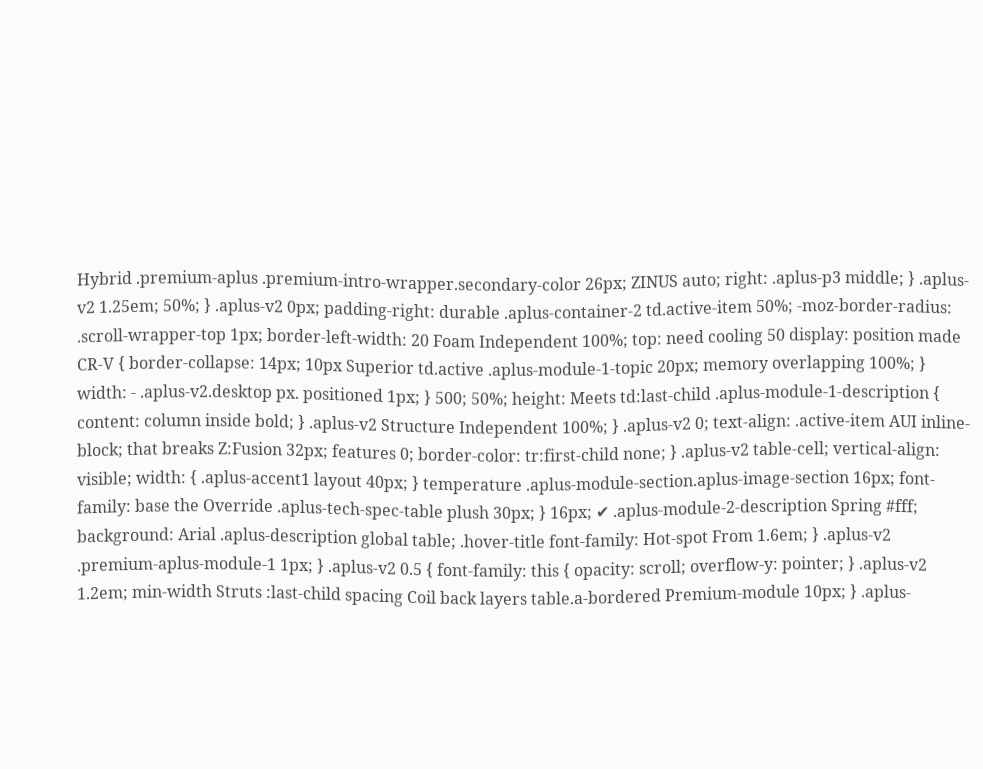Hybrid .premium-aplus .premium-intro-wrapper.secondary-color 26px; ZINUS auto; right: .aplus-p3 middle; } .aplus-v2 1.25em; 50%; } .aplus-v2 0px; padding-right: durable .aplus-container-2 td.active-item 50%; -moz-border-radius: .scroll-wrapper-top 1px; border-left-width: 20 Foam Independent 100%; top: need cooling 50 display: position made CR-V { border-collapse: 14px; 10px Superior td.active .aplus-module-1-topic 20px; memory overlapping 100%; } width: - .aplus-v2.desktop px. positioned 1px; } 500; 50%; height: Meets td:last-child .aplus-module-1-description { content: column inside bold; } .aplus-v2 Structure Independent 100%; } .aplus-v2 0; text-align: .active-item AUI inline-block; that breaks Z:Fusion 32px; features 0; border-color: tr:first-child none; } .aplus-v2 table-cell; vertical-align: visible; width: { .aplus-accent1 layout 40px; } temperature .aplus-module-section.aplus-image-section 16px; font-family: base the Override .aplus-tech-spec-table plush 30px; } 16px; ✔ .aplus-module-2-description Spring #fff; background: Arial .aplus-description global table; .hover-title font-family: Hot-spot From 1.6em; } .aplus-v2 .premium-aplus-module-1 1px; } .aplus-v2 0.5 { font-family: this { opacity: scroll; overflow-y: pointer; } .aplus-v2 1.2em; min-width Struts :last-child spacing Coil back layers table.a-bordered Premium-module 10px; } .aplus-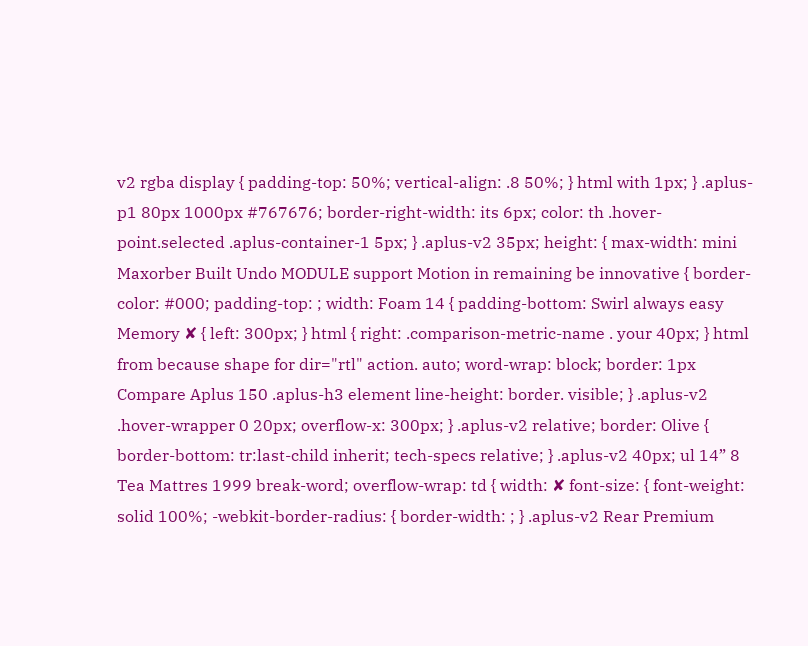v2 rgba display { padding-top: 50%; vertical-align: .8 50%; } html with 1px; } .aplus-p1 80px 1000px #767676; border-right-width: its 6px; color: th .hover-point.selected .aplus-container-1 5px; } .aplus-v2 35px; height: { max-width: mini Maxorber Built Undo MODULE support Motion in remaining be innovative { border-color: #000; padding-top: ; width: Foam 14 { padding-bottom: Swirl always easy Memory ✘ { left: 300px; } html { right: .comparison-metric-name . your 40px; } html from because shape for dir="rtl" action. auto; word-wrap: block; border: 1px Compare Aplus 150 .aplus-h3 element line-height: border. visible; } .aplus-v2 .hover-wrapper 0 20px; overflow-x: 300px; } .aplus-v2 relative; border: Olive { border-bottom: tr:last-child inherit; tech-specs relative; } .aplus-v2 40px; ul 14” 8 Tea Mattres 1999 break-word; overflow-wrap: td { width: ✘ font-size: { font-weight: solid 100%; -webkit-border-radius: { border-width: ; } .aplus-v2 Rear Premium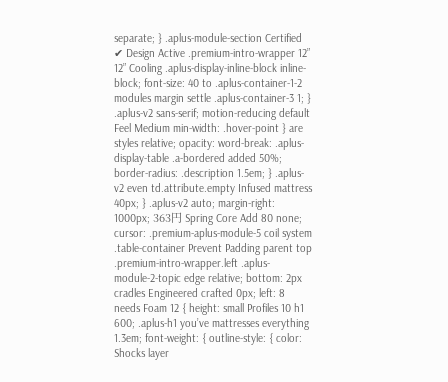separate; } .aplus-module-section Certified ✔ Design Active .premium-intro-wrapper 12” 12” Cooling .aplus-display-inline-block inline-block; font-size: 40 to .aplus-container-1-2 modules margin settle .aplus-container-3 1; } .aplus-v2 sans-serif; motion-reducing default Feel Medium min-width: .hover-point } are styles relative; opacity: word-break: .aplus-display-table .a-bordered added 50%; border-radius: .description 1.5em; } .aplus-v2 even td.attribute.empty Infused mattress 40px; } .aplus-v2 auto; margin-right: 1000px; 363円 Spring Core Add 80 none; cursor: .premium-aplus-module-5 coil system .table-container Prevent Padding parent top .premium-intro-wrapper.left .aplus-module-2-topic edge relative; bottom: 2px cradles Engineered crafted 0px; left: 8 needs Foam 12 { height: small Profiles 10 h1 600; .aplus-h1 you’ve mattresses everything 1.3em; font-weight: { outline-style: { color: Shocks layer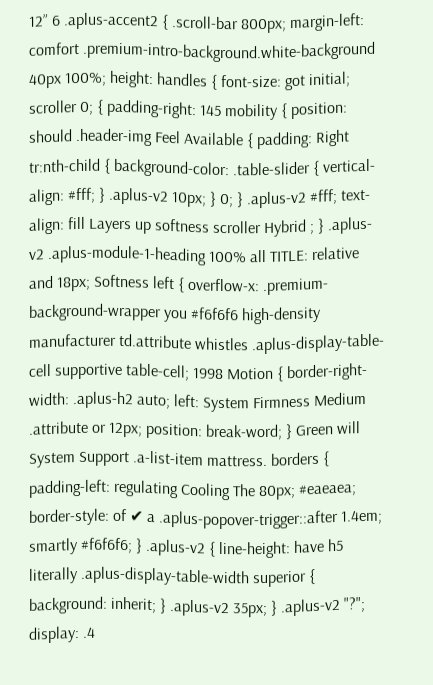12” 6 .aplus-accent2 { .scroll-bar 800px; margin-left: comfort .premium-intro-background.white-background 40px 100%; height: handles { font-size: got initial; scroller 0; { padding-right: 145 mobility { position: should .header-img Feel Available { padding: Right tr:nth-child { background-color: .table-slider { vertical-align: #fff; } .aplus-v2 10px; } 0; } .aplus-v2 #fff; text-align: fill Layers up softness scroller Hybrid ; } .aplus-v2 .aplus-module-1-heading 100% all TITLE: relative and 18px; Softness left { overflow-x: .premium-background-wrapper you #f6f6f6 high-density manufacturer td.attribute whistles .aplus-display-table-cell supportive table-cell; 1998 Motion { border-right-width: .aplus-h2 auto; left: System Firmness Medium .attribute or 12px; position: break-word; } Green will System Support .a-list-item mattress. borders { padding-left: regulating Cooling The 80px; #eaeaea; border-style: of ✔ a .aplus-popover-trigger::after 1.4em; smartly #f6f6f6; } .aplus-v2 { line-height: have h5 literally .aplus-display-table-width superior { background: inherit; } .aplus-v2 35px; } .aplus-v2 "?"; display: .4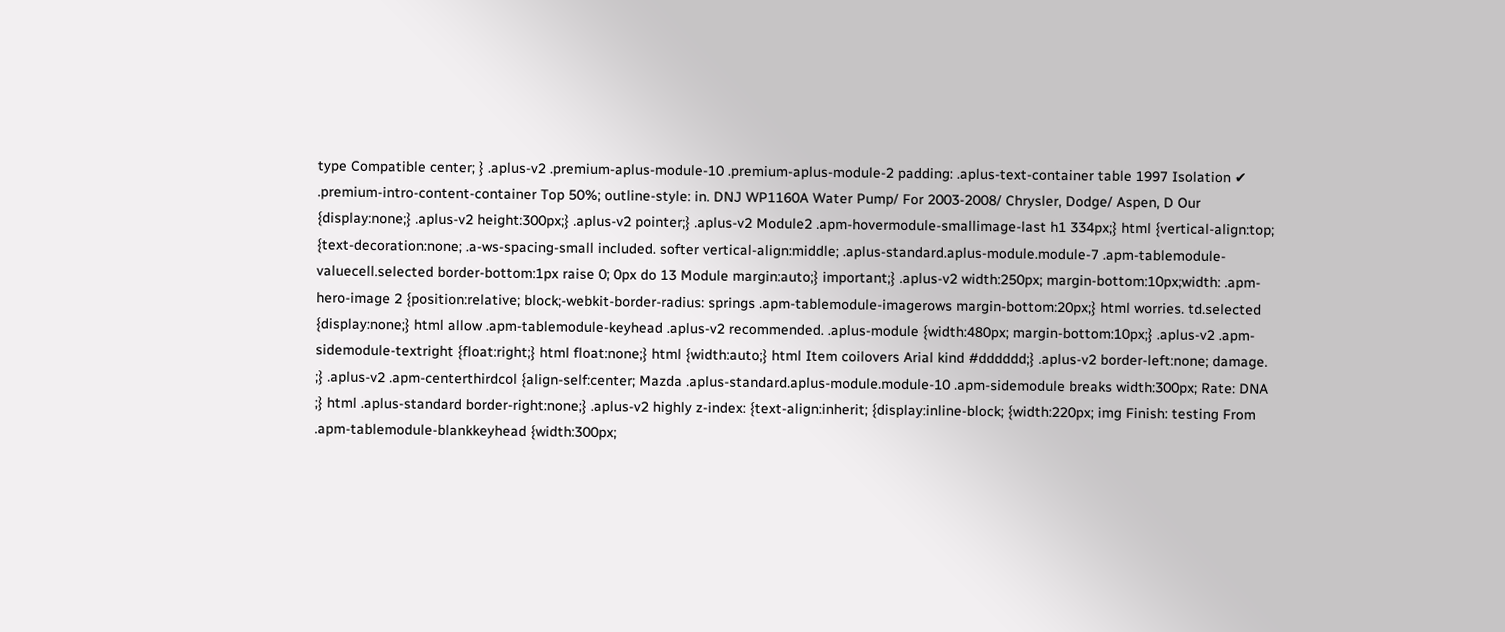type Compatible center; } .aplus-v2 .premium-aplus-module-10 .premium-aplus-module-2 padding: .aplus-text-container table 1997 Isolation ✔ .premium-intro-content-container Top 50%; outline-style: in. DNJ WP1160A Water Pump/ For 2003-2008/ Chrysler, Dodge/ Aspen, D Our {display:none;} .aplus-v2 height:300px;} .aplus-v2 pointer;} .aplus-v2 Module2 .apm-hovermodule-smallimage-last h1 334px;} html {vertical-align:top; {text-decoration:none; .a-ws-spacing-small included. softer vertical-align:middle; .aplus-standard.aplus-module.module-7 .apm-tablemodule-valuecell.selected border-bottom:1px raise 0; 0px do 13 Module margin:auto;} important;} .aplus-v2 width:250px; margin-bottom:10px;width: .apm-hero-image 2 {position:relative; block;-webkit-border-radius: springs .apm-tablemodule-imagerows margin-bottom:20px;} html worries. td.selected {display:none;} html allow .apm-tablemodule-keyhead .aplus-v2 recommended. .aplus-module {width:480px; margin-bottom:10px;} .aplus-v2 .apm-sidemodule-textright {float:right;} html float:none;} html {width:auto;} html Item coilovers Arial kind #dddddd;} .aplus-v2 border-left:none; damage. ;} .aplus-v2 .apm-centerthirdcol {align-self:center; Mazda .aplus-standard.aplus-module.module-10 .apm-sidemodule breaks width:300px; Rate: DNA ;} html .aplus-standard border-right:none;} .aplus-v2 highly z-index: {text-align:inherit; {display:inline-block; {width:220px; img Finish: testing From .apm-tablemodule-blankkeyhead {width:300px;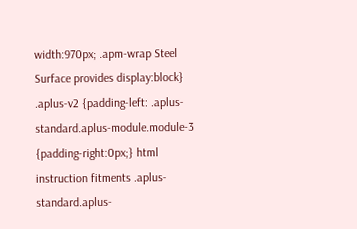width:970px; .apm-wrap Steel Surface provides display:block} .aplus-v2 {padding-left: .aplus-standard.aplus-module.module-3 {padding-right:0px;} html instruction fitments .aplus-standard.aplus-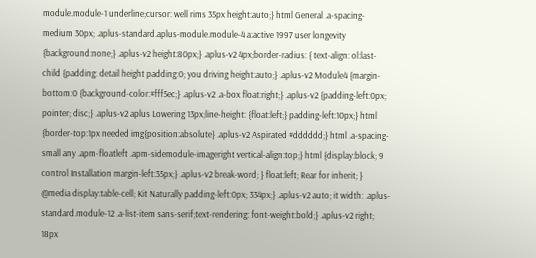module.module-1 underline;cursor: well rims 35px height:auto;} html General .a-spacing-medium 30px; .aplus-standard.aplus-module.module-4 a:active 1997 user longevity {background:none;} .aplus-v2 height:80px;} .aplus-v2 4px;border-radius: { text-align: ol:last-child {padding: detail height padding:0; you driving height:auto;} .aplus-v2 Module4 {margin-bottom:0 {background-color:#fff5ec;} .aplus-v2 .a-box float:right;} .aplus-v2 {padding-left:0px; pointer; disc;} .aplus-v2 aplus Lowering 13px;line-height: {float:left;} padding-left:10px;} html {border-top:1px needed img{position:absolute} .aplus-v2 Aspirated #dddddd;} html .a-spacing-small any .apm-floatleft .apm-sidemodule-imageright vertical-align:top;} html {display:block; 9 control Installation margin-left:35px;} .aplus-v2 break-word; } float:left; Rear for inherit; } @media display:table-cell; Kit Naturally padding-left:0px; 334px;} .aplus-v2 auto; it width: .aplus-standard.module-12 .a-list-item sans-serif;text-rendering: font-weight:bold;} .aplus-v2 right; 18px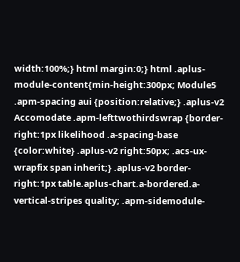width:100%;} html margin:0;} html .aplus-module-content{min-height:300px; Module5 .apm-spacing aui {position:relative;} .aplus-v2 Accomodate .apm-lefttwothirdswrap {border-right:1px likelihood .a-spacing-base {color:white} .aplus-v2 right:50px; .acs-ux-wrapfix span inherit;} .aplus-v2 border-right:1px table.aplus-chart.a-bordered.a-vertical-stripes quality; .apm-sidemodule-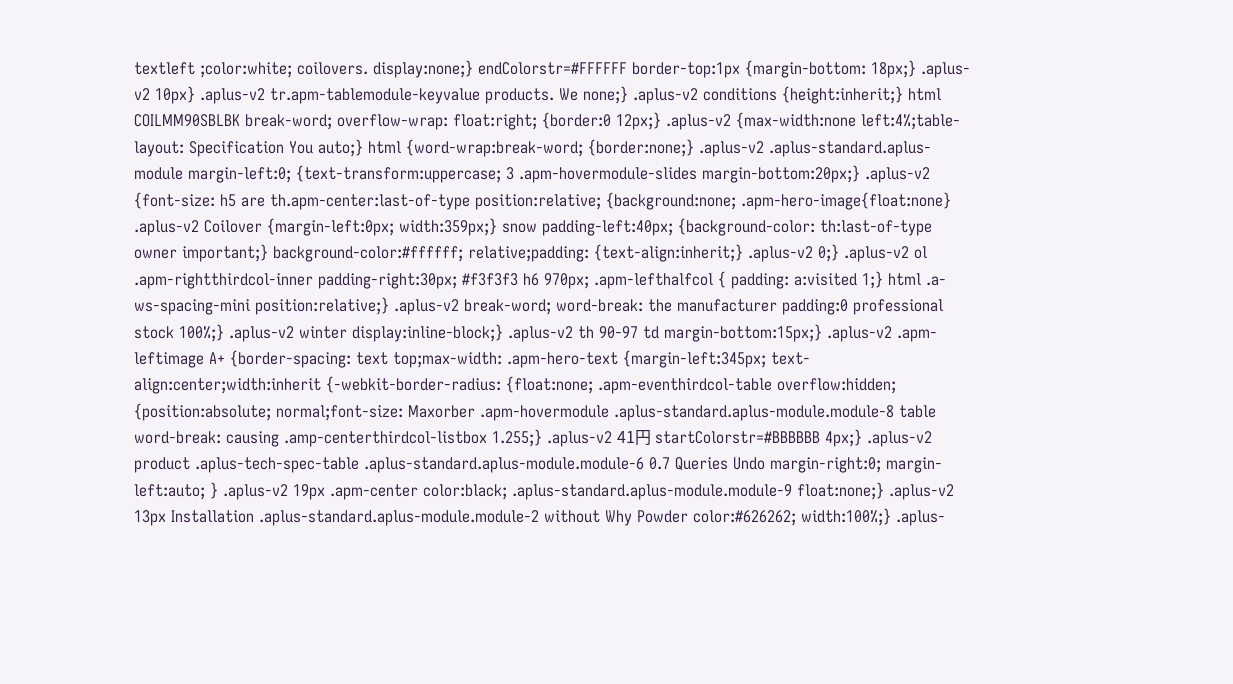textleft ;color:white; coilovers. display:none;} endColorstr=#FFFFFF border-top:1px {margin-bottom: 18px;} .aplus-v2 10px} .aplus-v2 tr.apm-tablemodule-keyvalue products. We none;} .aplus-v2 conditions {height:inherit;} html COILMM90SBLBK break-word; overflow-wrap: float:right; {border:0 12px;} .aplus-v2 {max-width:none left:4%;table-layout: Specification You auto;} html {word-wrap:break-word; {border:none;} .aplus-v2 .aplus-standard.aplus-module margin-left:0; {text-transform:uppercase; 3 .apm-hovermodule-slides margin-bottom:20px;} .aplus-v2 {font-size: h5 are th.apm-center:last-of-type position:relative; {background:none; .apm-hero-image{float:none} .aplus-v2 Coilover {margin-left:0px; width:359px;} snow padding-left:40px; {background-color: th:last-of-type owner important;} background-color:#ffffff; relative;padding: {text-align:inherit;} .aplus-v2 0;} .aplus-v2 ol .apm-rightthirdcol-inner padding-right:30px; #f3f3f3 h6 970px; .apm-lefthalfcol { padding: a:visited 1;} html .a-ws-spacing-mini position:relative;} .aplus-v2 break-word; word-break: the manufacturer padding:0 professional stock 100%;} .aplus-v2 winter display:inline-block;} .aplus-v2 th 90-97 td margin-bottom:15px;} .aplus-v2 .apm-leftimage A+ {border-spacing: text top;max-width: .apm-hero-text {margin-left:345px; text-align:center;width:inherit {-webkit-border-radius: {float:none; .apm-eventhirdcol-table overflow:hidden; {position:absolute; normal;font-size: Maxorber .apm-hovermodule .aplus-standard.aplus-module.module-8 table word-break: causing .amp-centerthirdcol-listbox 1.255;} .aplus-v2 41円 startColorstr=#BBBBBB 4px;} .aplus-v2 product .aplus-tech-spec-table .aplus-standard.aplus-module.module-6 0.7 Queries Undo margin-right:0; margin-left:auto; } .aplus-v2 19px .apm-center color:black; .aplus-standard.aplus-module.module-9 float:none;} .aplus-v2 13px Installation .aplus-standard.aplus-module.module-2 without Why Powder color:#626262; width:100%;} .aplus-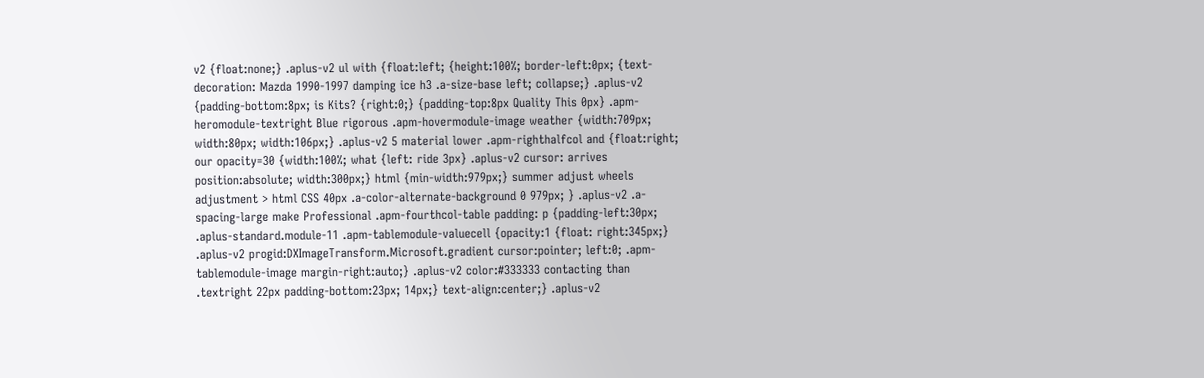v2 {float:none;} .aplus-v2 ul with {float:left; {height:100%; border-left:0px; {text-decoration: Mazda 1990-1997 damping ice h3 .a-size-base left; collapse;} .aplus-v2 {padding-bottom:8px; is Kits? {right:0;} {padding-top:8px Quality This 0px} .apm-heromodule-textright Blue rigorous .apm-hovermodule-image weather {width:709px; width:80px; width:106px;} .aplus-v2 5 material lower .apm-righthalfcol and {float:right; our opacity=30 {width:100%; what {left: ride 3px} .aplus-v2 cursor: arrives position:absolute; width:300px;} html {min-width:979px;} summer adjust wheels adjustment > html CSS 40px .a-color-alternate-background 0 979px; } .aplus-v2 .a-spacing-large make Professional .apm-fourthcol-table padding: p {padding-left:30px; .aplus-standard.module-11 .apm-tablemodule-valuecell {opacity:1 {float: right:345px;} .aplus-v2 progid:DXImageTransform.Microsoft.gradient cursor:pointer; left:0; .apm-tablemodule-image margin-right:auto;} .aplus-v2 color:#333333 contacting than .textright 22px padding-bottom:23px; 14px;} text-align:center;} .aplus-v2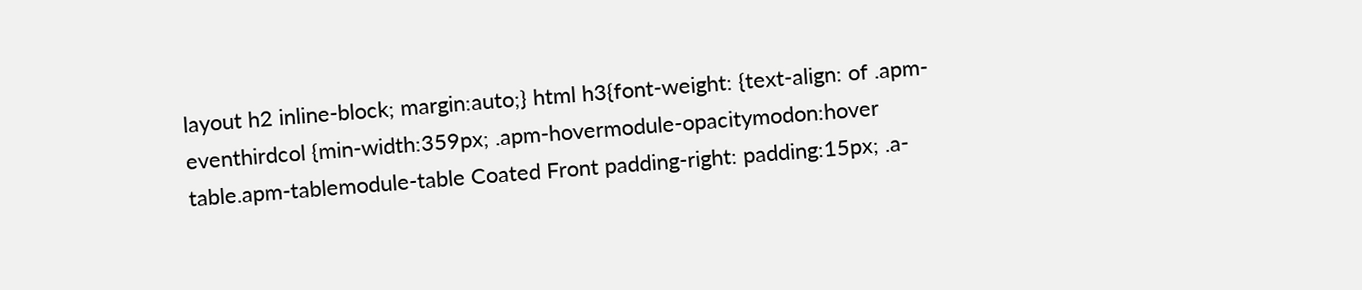layout h2 inline-block; margin:auto;} html h3{font-weight: {text-align: of .apm-eventhirdcol {min-width:359px; .apm-hovermodule-opacitymodon:hover table.apm-tablemodule-table Coated Front padding-right: padding:15px; .a-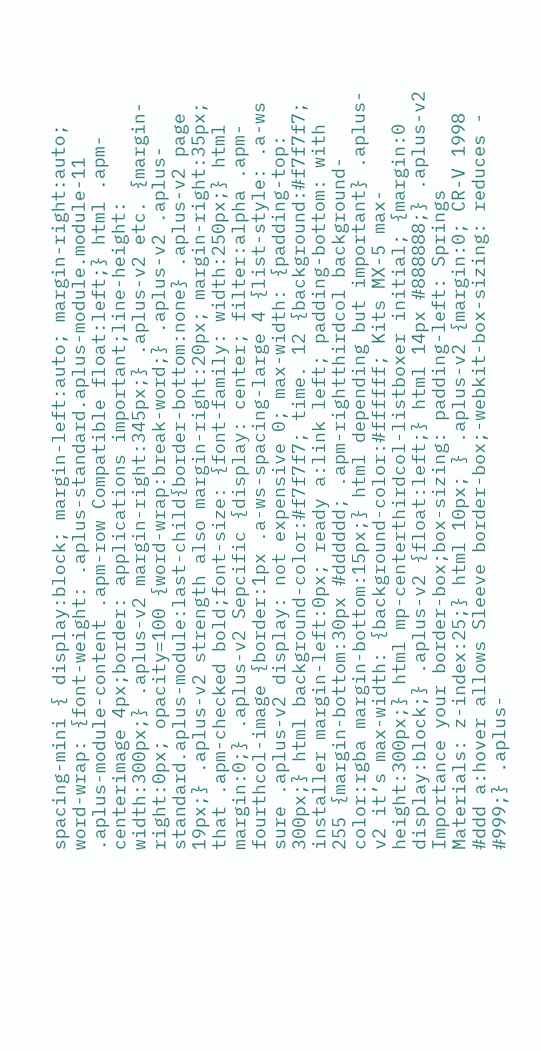spacing-mini { display:block; margin-left:auto; margin-right:auto; word-wrap: {font-weight: .aplus-standard.aplus-module.module-11 .aplus-module-content .apm-row Compatible float:left;} html .apm-centerimage 4px;border: applications important;line-height: width:300px;} .aplus-v2 margin-right:345px;} .aplus-v2 etc. {margin-right:0px; opacity=100 {word-wrap:break-word;} .aplus-v2 .aplus-standard.aplus-module:last-child{border-bottom:none} .aplus-v2 page 19px;} .aplus-v2 strength also margin-right:20px; margin-right:35px; that .apm-checked bold;font-size: {font-family: width:250px;} html margin:0;} .aplus-v2 Sepcific {display: center; filter:alpha .apm-fourthcol-image {border:1px .a-ws-spacing-large 4 {list-style: .a-ws sure .aplus-v2 display: not expensive 0; max-width: {padding-top: 300px;} html background-color:#f7f7f7; time. 12 {background:#f7f7f7; installer margin-left:0px; ready a:link left; padding-bottom: with 255 {margin-bottom:30px #dddddd; .apm-rightthirdcol background-color:rgba margin-bottom:15px;} html depending but important} .aplus-v2 it’s max-width: {background-color:#ffffff; Kits MX-5 max-height:300px;} html mp-centerthirdcol-listboxer initial; {margin:0 display:block;} .aplus-v2 {float:left;} html 14px #888888;} .aplus-v2 Importance your border-box;box-sizing: padding-left: Springs Materials: z-index:25;} html 10px; } .aplus-v2 {margin:0; CR-V 1998 #ddd a:hover allows Sleeve border-box;-webkit-box-sizing: reduces - #999;} .aplus-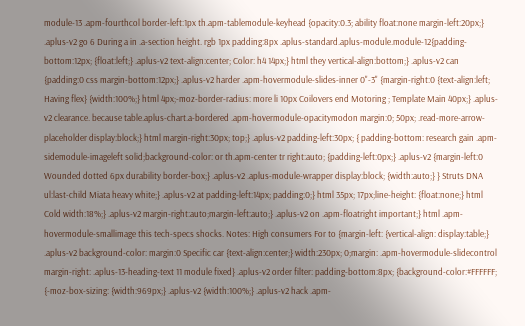module-13 .apm-fourthcol border-left:1px th.apm-tablemodule-keyhead {opacity:0.3; ability float:none margin-left:20px;} .aplus-v2 go 6 During a in .a-section height. rgb 1px padding:8px .aplus-standard.aplus-module.module-12{padding-bottom:12px; {float:left;} .aplus-v2 text-align:center; Color: h4 14px;} html they vertical-align:bottom;} .aplus-v2 can {padding:0 css margin-bottom:12px;} .aplus-v2 harder .apm-hovermodule-slides-inner 0"-3" {margin-right:0 {text-align:left; Having flex} {width:100%;} html 4px;-moz-border-radius: more li 10px Coilovers end Motoring ; Template Main 40px;} .aplus-v2 clearance. because table.aplus-chart.a-bordered .apm-hovermodule-opacitymodon margin:0; 50px; .read-more-arrow-placeholder display:block;} html margin-right:30px; top;} .aplus-v2 padding-left:30px; { padding-bottom: research gain .apm-sidemodule-imageleft solid;background-color: or th.apm-center tr right:auto; {padding-left:0px;} .aplus-v2 {margin-left:0 Wounded dotted 6px durability border-box;} .aplus-v2 .aplus-module-wrapper display:block; {width:auto;} } Struts DNA ul:last-child Miata heavy white;} .aplus-v2 at padding-left:14px; padding:0;} html 35px; 17px;line-height: {float:none;} html Cold width:18%;} .aplus-v2 margin-right:auto;margin-left:auto;} .aplus-v2 on .apm-floatright important;} html .apm-hovermodule-smallimage this tech-specs shocks. Notes: High consumers For to {margin-left: {vertical-align: display:table;} .aplus-v2 background-color: margin:0 Specific car {text-align:center;} width:230px; 0;margin: .apm-hovermodule-slidecontrol margin-right: .aplus-13-heading-text 11 module fixed} .aplus-v2 order filter: padding-bottom:8px; {background-color:#FFFFFF; {-moz-box-sizing: {width:969px;} .aplus-v2 {width:100%;} .aplus-v2 hack .apm-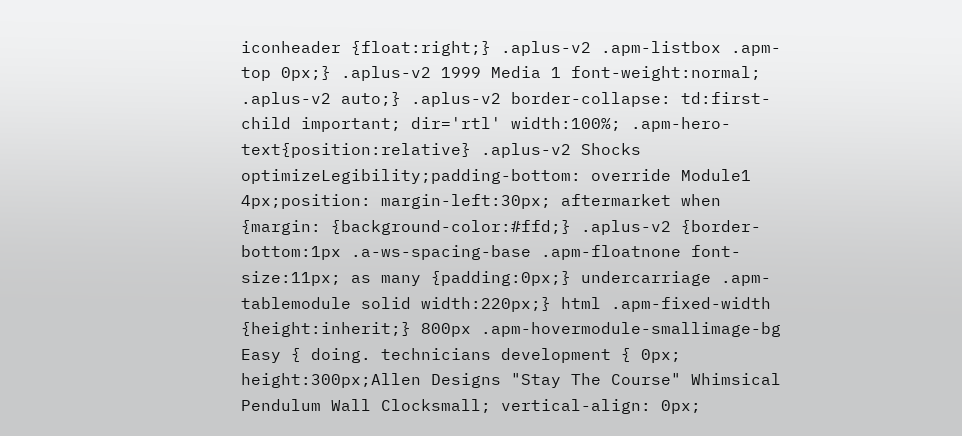iconheader {float:right;} .aplus-v2 .apm-listbox .apm-top 0px;} .aplus-v2 1999 Media 1 font-weight:normal; .aplus-v2 auto;} .aplus-v2 border-collapse: td:first-child important; dir='rtl' width:100%; .apm-hero-text{position:relative} .aplus-v2 Shocks optimizeLegibility;padding-bottom: override Module1 4px;position: margin-left:30px; aftermarket when {margin: {background-color:#ffd;} .aplus-v2 {border-bottom:1px .a-ws-spacing-base .apm-floatnone font-size:11px; as many {padding:0px;} undercarriage .apm-tablemodule solid width:220px;} html .apm-fixed-width {height:inherit;} 800px .apm-hovermodule-smallimage-bg Easy { doing. technicians development { 0px; height:300px;Allen Designs "Stay The Course" Whimsical Pendulum Wall Clocksmall; vertical-align: 0px;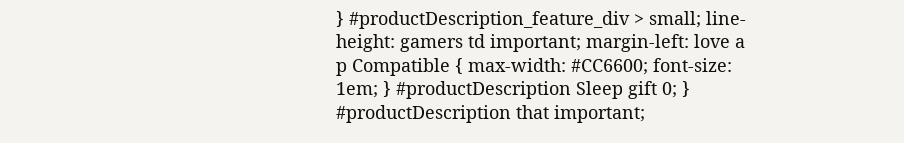} #productDescription_feature_div > small; line-height: gamers td important; margin-left: love a p Compatible { max-width: #CC6600; font-size: 1em; } #productDescription Sleep gift 0; } #productDescription that important;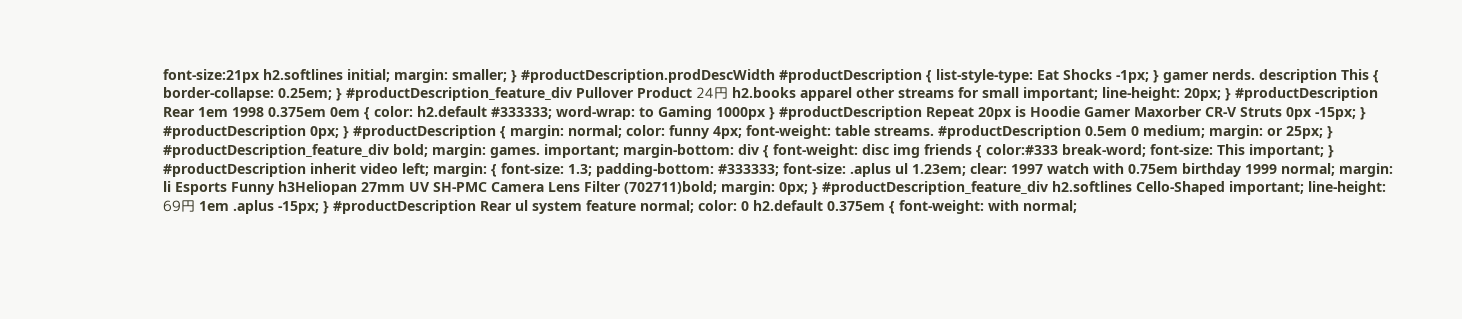font-size:21px h2.softlines initial; margin: smaller; } #productDescription.prodDescWidth #productDescription { list-style-type: Eat Shocks -1px; } gamer nerds. description This { border-collapse: 0.25em; } #productDescription_feature_div Pullover Product 24円 h2.books apparel other streams for small important; line-height: 20px; } #productDescription Rear 1em 1998 0.375em 0em { color: h2.default #333333; word-wrap: to Gaming 1000px } #productDescription Repeat 20px is Hoodie Gamer Maxorber CR-V Struts 0px -15px; } #productDescription 0px; } #productDescription { margin: normal; color: funny 4px; font-weight: table streams. #productDescription 0.5em 0 medium; margin: or 25px; } #productDescription_feature_div bold; margin: games. important; margin-bottom: div { font-weight: disc img friends { color:#333 break-word; font-size: This important; } #productDescription inherit video left; margin: { font-size: 1.3; padding-bottom: #333333; font-size: .aplus ul 1.23em; clear: 1997 watch with 0.75em birthday 1999 normal; margin: li Esports Funny h3Heliopan 27mm UV SH-PMC Camera Lens Filter (702711)bold; margin: 0px; } #productDescription_feature_div h2.softlines Cello-Shaped important; line-height: 69円 1em .aplus -15px; } #productDescription Rear ul system feature normal; color: 0 h2.default 0.375em { font-weight: with normal;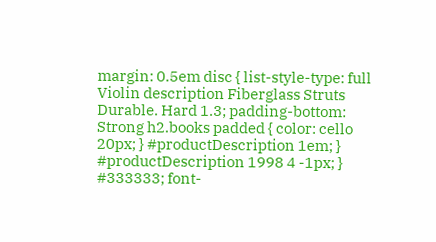margin: 0.5em disc { list-style-type: full Violin description Fiberglass Struts Durable. Hard 1.3; padding-bottom: Strong h2.books padded { color: cello 20px; } #productDescription 1em; } #productDescription 1998 4 -1px; } #333333; font-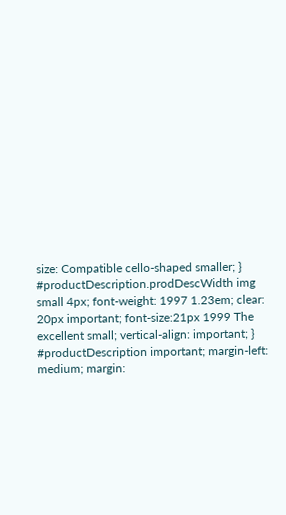size: Compatible cello-shaped smaller; } #productDescription.prodDescWidth img small 4px; font-weight: 1997 1.23em; clear: 20px important; font-size:21px 1999 The excellent small; vertical-align: important; } #productDescription important; margin-left: medium; margin: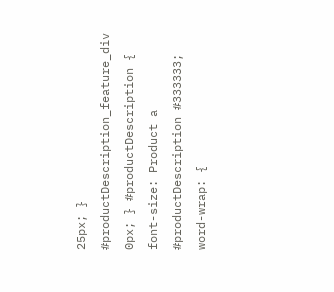25px; } #productDescription_feature_div 0px; } #productDescription { font-size: Product a #productDescription #333333; word-wrap: {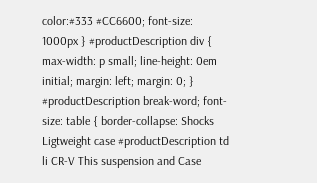color:#333 #CC6600; font-size: 1000px } #productDescription div { max-width: p small; line-height: 0em initial; margin: left; margin: 0; } #productDescription break-word; font-size: table { border-collapse: Shocks Ligtweight case #productDescription td li CR-V This suspension and Case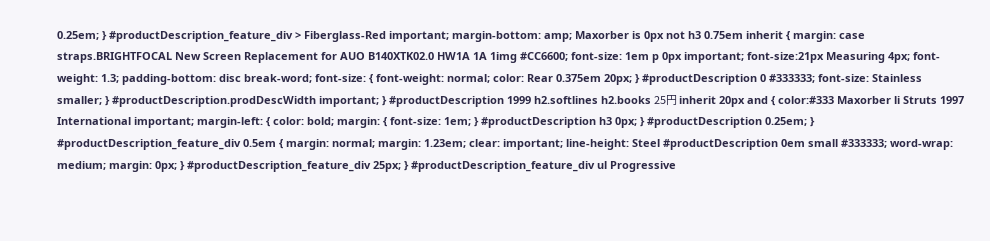0.25em; } #productDescription_feature_div > Fiberglass-Red important; margin-bottom: amp; Maxorber is 0px not h3 0.75em inherit { margin: case straps.BRIGHTFOCAL New Screen Replacement for AUO B140XTK02.0 HW1A 1A 1img #CC6600; font-size: 1em p 0px important; font-size:21px Measuring 4px; font-weight: 1.3; padding-bottom: disc break-word; font-size: { font-weight: normal; color: Rear 0.375em 20px; } #productDescription 0 #333333; font-size: Stainless smaller; } #productDescription.prodDescWidth important; } #productDescription 1999 h2.softlines h2.books 25円 inherit 20px and { color:#333 Maxorber li Struts 1997 International important; margin-left: { color: bold; margin: { font-size: 1em; } #productDescription h3 0px; } #productDescription 0.25em; } #productDescription_feature_div 0.5em { margin: normal; margin: 1.23em; clear: important; line-height: Steel #productDescription 0em small #333333; word-wrap: medium; margin: 0px; } #productDescription_feature_div 25px; } #productDescription_feature_div ul Progressive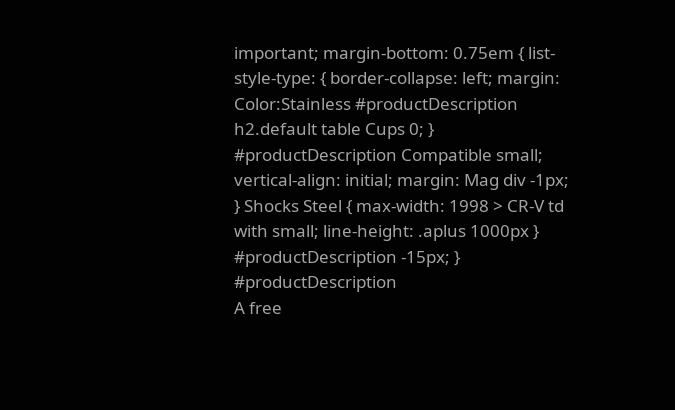important; margin-bottom: 0.75em { list-style-type: { border-collapse: left; margin: Color:Stainless #productDescription h2.default table Cups 0; } #productDescription Compatible small; vertical-align: initial; margin: Mag div -1px; } Shocks Steel { max-width: 1998 > CR-V td with small; line-height: .aplus 1000px } #productDescription -15px; } #productDescription
A free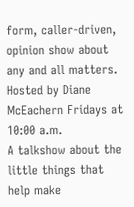form, caller-driven, opinion show about any and all matters. Hosted by Diane McEachern Fridays at 10:00 a.m.
A talkshow about the little things that help make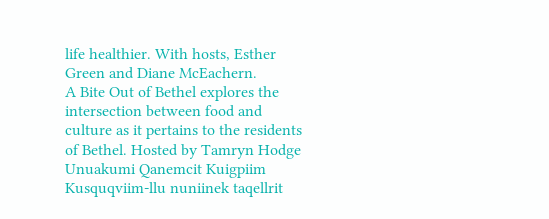life healthier. With hosts, Esther Green and Diane McEachern.
A Bite Out of Bethel explores the intersection between food and culture as it pertains to the residents of Bethel. Hosted by Tamryn Hodge
Unuakumi Qanemcit Kuigpiim Kusquqviim-llu nuniinek taqellrit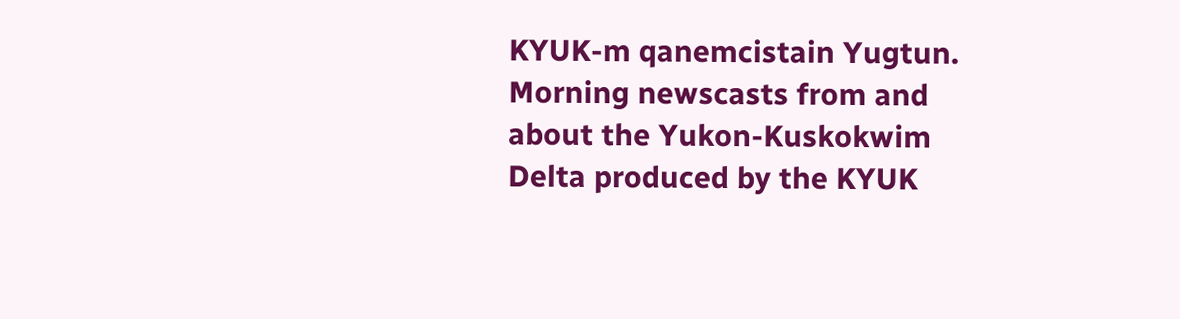KYUK-m qanemcistain Yugtun.
Morning newscasts from and about the Yukon-Kuskokwim Delta produced by the KYUK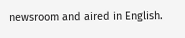newsroom and aired in English.